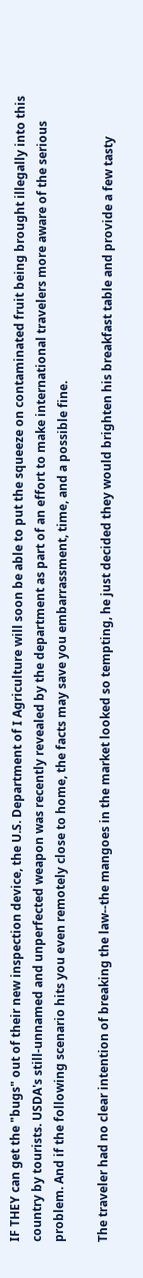IF THEY can get the "bugs" out of their new inspection device, the U.S. Department of I Agriculture will soon be able to put the squeeze on contaminated fruit being brought illegally into this country by tourists. USDA's still-unnamed and unperfected weapon was recently revealed by the department as part of an effort to make international travelers more aware of the serious problem. And if the following scenario hits you even remotely close to home, the facts may save you embarrassment, time, and a possible fine.

The traveler had no clear intention of breaking the law--the mangoes in the market looked so tempting, he just decided they would brighten his breakfast table and provide a few tasty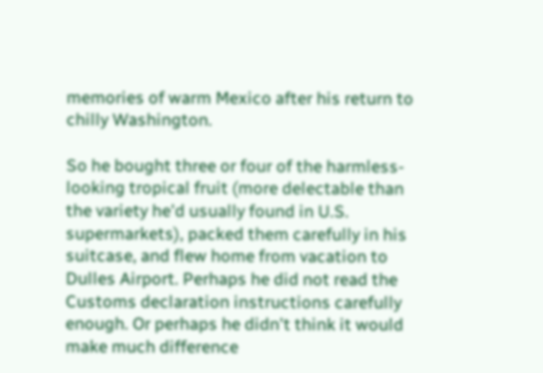memories of warm Mexico after his return to chilly Washington.

So he bought three or four of the harmless-looking tropical fruit (more delectable than the variety he'd usually found in U.S. supermarkets), packed them carefully in his suitcase, and flew home from vacation to Dulles Airport. Perhaps he did not read the Customs declaration instructions carefully enough. Or perhaps he didn't think it would make much difference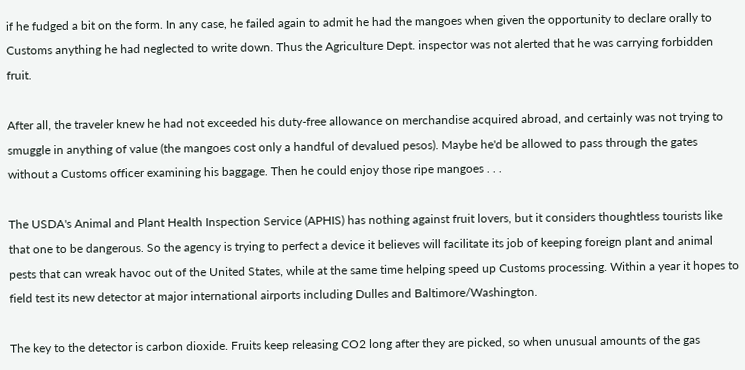if he fudged a bit on the form. In any case, he failed again to admit he had the mangoes when given the opportunity to declare orally to Customs anything he had neglected to write down. Thus the Agriculture Dept. inspector was not alerted that he was carrying forbidden fruit.

After all, the traveler knew he had not exceeded his duty-free allowance on merchandise acquired abroad, and certainly was not trying to smuggle in anything of value (the mangoes cost only a handful of devalued pesos). Maybe he'd be allowed to pass through the gates without a Customs officer examining his baggage. Then he could enjoy those ripe mangoes . . .

The USDA's Animal and Plant Health Inspection Service (APHIS) has nothing against fruit lovers, but it considers thoughtless tourists like that one to be dangerous. So the agency is trying to perfect a device it believes will facilitate its job of keeping foreign plant and animal pests that can wreak havoc out of the United States, while at the same time helping speed up Customs processing. Within a year it hopes to field test its new detector at major international airports including Dulles and Baltimore/Washington.

The key to the detector is carbon dioxide. Fruits keep releasing CO2 long after they are picked, so when unusual amounts of the gas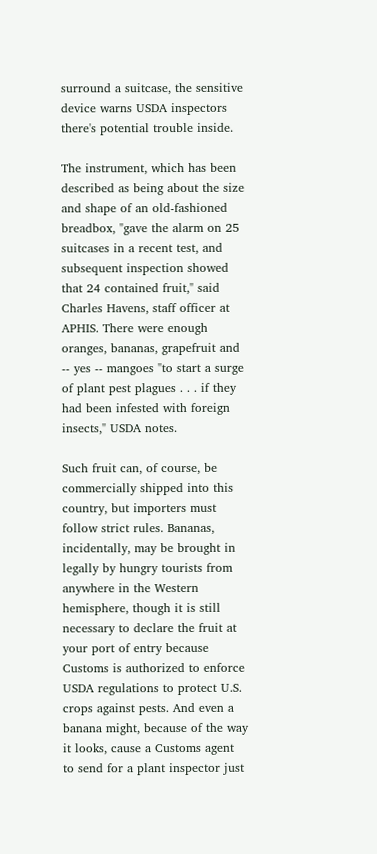surround a suitcase, the sensitive device warns USDA inspectors there's potential trouble inside.

The instrument, which has been described as being about the size and shape of an old-fashioned breadbox, "gave the alarm on 25 suitcases in a recent test, and subsequent inspection showed that 24 contained fruit," said Charles Havens, staff officer at APHIS. There were enough oranges, bananas, grapefruit and -- yes -- mangoes "to start a surge of plant pest plagues . . . if they had been infested with foreign insects," USDA notes.

Such fruit can, of course, be commercially shipped into this country, but importers must follow strict rules. Bananas, incidentally, may be brought in legally by hungry tourists from anywhere in the Western hemisphere, though it is still necessary to declare the fruit at your port of entry because Customs is authorized to enforce USDA regulations to protect U.S. crops against pests. And even a banana might, because of the way it looks, cause a Customs agent to send for a plant inspector just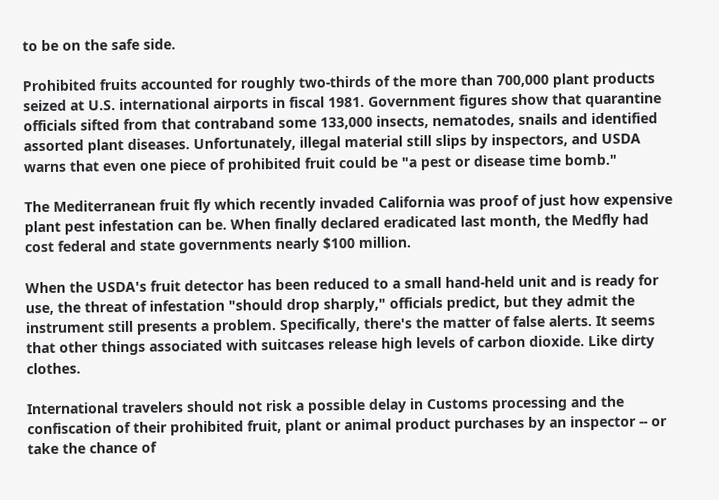to be on the safe side.

Prohibited fruits accounted for roughly two-thirds of the more than 700,000 plant products seized at U.S. international airports in fiscal 1981. Government figures show that quarantine officials sifted from that contraband some 133,000 insects, nematodes, snails and identified assorted plant diseases. Unfortunately, illegal material still slips by inspectors, and USDA warns that even one piece of prohibited fruit could be "a pest or disease time bomb."

The Mediterranean fruit fly which recently invaded California was proof of just how expensive plant pest infestation can be. When finally declared eradicated last month, the Medfly had cost federal and state governments nearly $100 million.

When the USDA's fruit detector has been reduced to a small hand-held unit and is ready for use, the threat of infestation "should drop sharply," officials predict, but they admit the instrument still presents a problem. Specifically, there's the matter of false alerts. It seems that other things associated with suitcases release high levels of carbon dioxide. Like dirty clothes.

International travelers should not risk a possible delay in Customs processing and the confiscation of their prohibited fruit, plant or animal product purchases by an inspector -- or take the chance of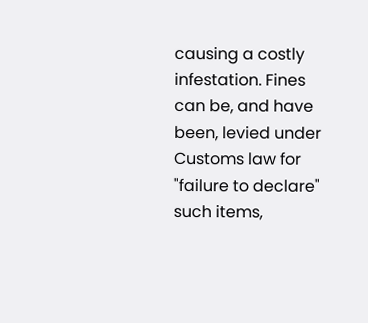causing a costly infestation. Fines can be, and have been, levied under Customs law for "failure to declare" such items,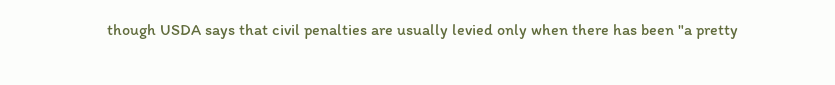though USDA says that civil penalties are usually levied only when there has been "a pretty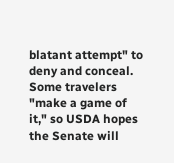blatant attempt" to deny and conceal. Some travelers "make a game of it," so USDA hopes the Senate will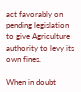act favorably on pending legislation to give Agriculture authority to levy its own fines.

When in doubt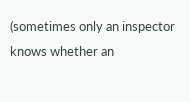(sometimes only an inspector knows whether an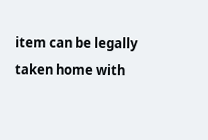item can be legally taken home with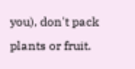you), don't pack plants or fruit.